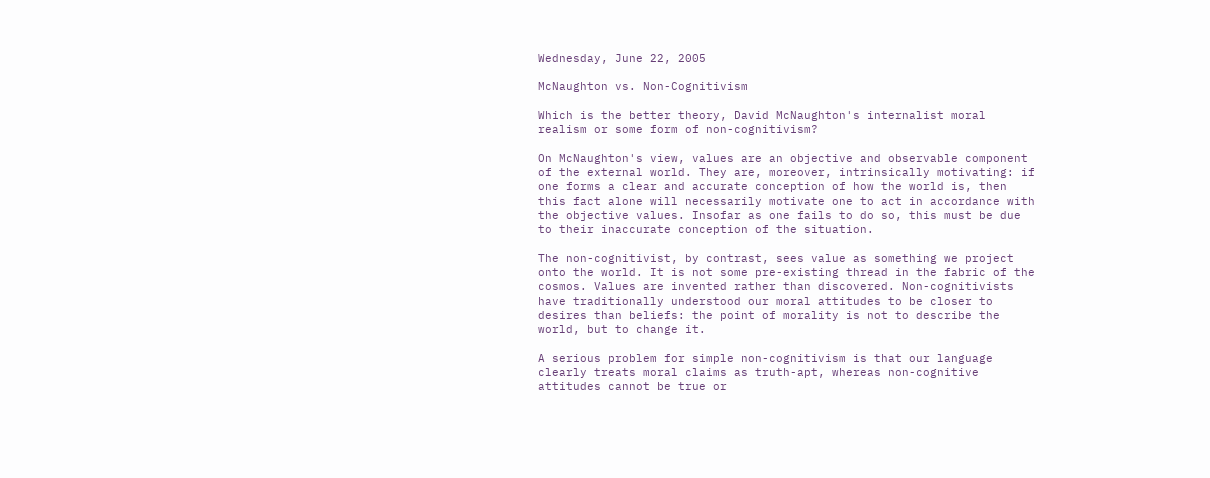Wednesday, June 22, 2005

McNaughton vs. Non-Cognitivism

Which is the better theory, David McNaughton's internalist moral realism or some form of non-cognitivism?

On McNaughton's view, values are an objective and observable component of the external world. They are, moreover, intrinsically motivating: if one forms a clear and accurate conception of how the world is, then this fact alone will necessarily motivate one to act in accordance with the objective values. Insofar as one fails to do so, this must be due to their inaccurate conception of the situation.

The non-cognitivist, by contrast, sees value as something we project onto the world. It is not some pre-existing thread in the fabric of the cosmos. Values are invented rather than discovered. Non-cognitivists have traditionally understood our moral attitudes to be closer to desires than beliefs: the point of morality is not to describe the world, but to change it.

A serious problem for simple non-cognitivism is that our language clearly treats moral claims as truth-apt, whereas non-cognitive attitudes cannot be true or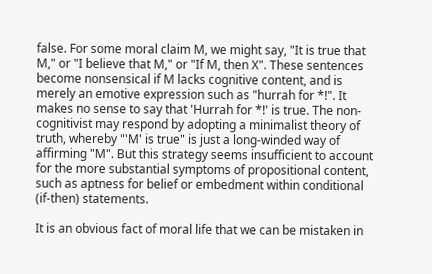false. For some moral claim M, we might say, "It is true that M," or "I believe that M," or "If M, then X". These sentences become nonsensical if M lacks cognitive content, and is merely an emotive expression such as "hurrah for *!". It makes no sense to say that 'Hurrah for *!' is true. The non-cognitivist may respond by adopting a minimalist theory of truth, whereby "'M' is true" is just a long-winded way of affirming "M". But this strategy seems insufficient to account for the more substantial symptoms of propositional content, such as aptness for belief or embedment within conditional (if-then) statements.

It is an obvious fact of moral life that we can be mistaken in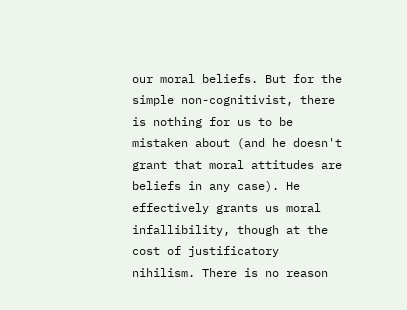our moral beliefs. But for the simple non-cognitivist, there is nothing for us to be mistaken about (and he doesn't grant that moral attitudes are beliefs in any case). He effectively grants us moral infallibility, though at the cost of justificatory nihilism. There is no reason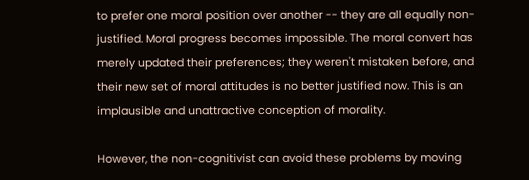to prefer one moral position over another -- they are all equally non-justified. Moral progress becomes impossible. The moral convert has merely updated their preferences; they weren't mistaken before, and their new set of moral attitudes is no better justified now. This is an implausible and unattractive conception of morality.

However, the non-cognitivist can avoid these problems by moving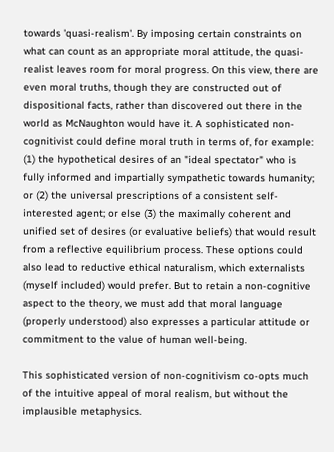towards 'quasi-realism'. By imposing certain constraints on what can count as an appropriate moral attitude, the quasi-realist leaves room for moral progress. On this view, there are even moral truths, though they are constructed out of dispositional facts, rather than discovered out there in the world as McNaughton would have it. A sophisticated non-cognitivist could define moral truth in terms of, for example: (1) the hypothetical desires of an "ideal spectator" who is fully informed and impartially sympathetic towards humanity; or (2) the universal prescriptions of a consistent self-interested agent; or else (3) the maximally coherent and unified set of desires (or evaluative beliefs) that would result from a reflective equilibrium process. These options could also lead to reductive ethical naturalism, which externalists (myself included) would prefer. But to retain a non-cognitive aspect to the theory, we must add that moral language (properly understood) also expresses a particular attitude or commitment to the value of human well-being.

This sophisticated version of non-cognitivism co-opts much of the intuitive appeal of moral realism, but without the implausible metaphysics.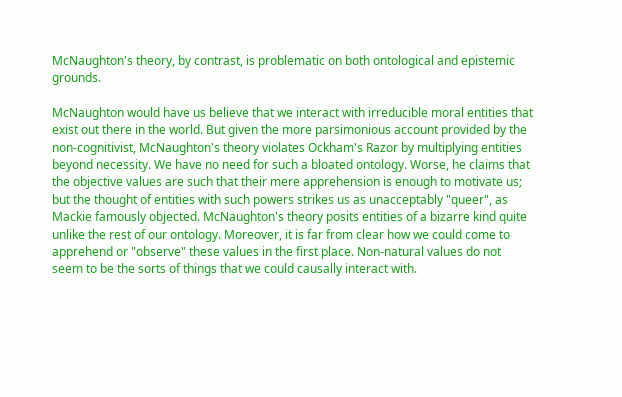McNaughton's theory, by contrast, is problematic on both ontological and epistemic grounds.

McNaughton would have us believe that we interact with irreducible moral entities that exist out there in the world. But given the more parsimonious account provided by the non-cognitivist, McNaughton's theory violates Ockham's Razor by multiplying entities beyond necessity. We have no need for such a bloated ontology. Worse, he claims that the objective values are such that their mere apprehension is enough to motivate us; but the thought of entities with such powers strikes us as unacceptably "queer", as Mackie famously objected. McNaughton's theory posits entities of a bizarre kind quite unlike the rest of our ontology. Moreover, it is far from clear how we could come to apprehend or "observe" these values in the first place. Non-natural values do not seem to be the sorts of things that we could causally interact with.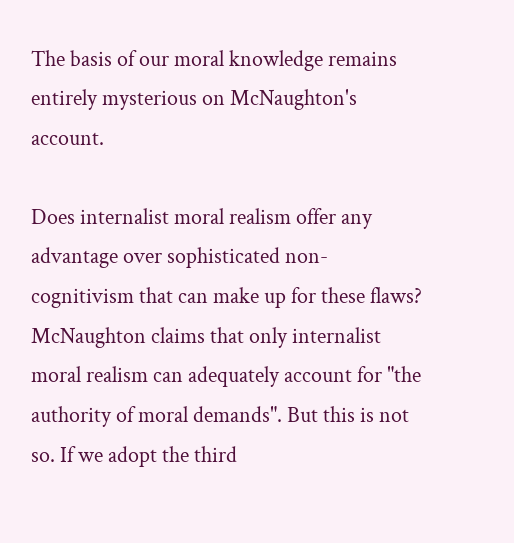The basis of our moral knowledge remains entirely mysterious on McNaughton's account.

Does internalist moral realism offer any advantage over sophisticated non-cognitivism that can make up for these flaws? McNaughton claims that only internalist moral realism can adequately account for "the authority of moral demands". But this is not so. If we adopt the third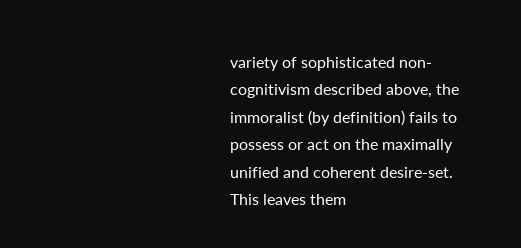variety of sophisticated non-cognitivism described above, the immoralist (by definition) fails to possess or act on the maximally unified and coherent desire-set. This leaves them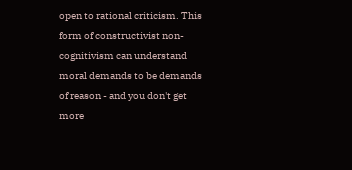open to rational criticism. This form of constructivist non-cognitivism can understand moral demands to be demands of reason - and you don't get more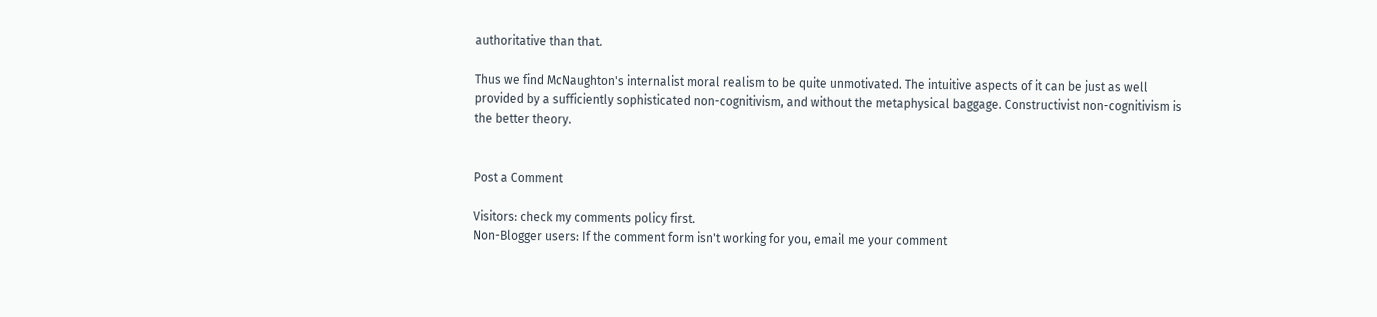authoritative than that.

Thus we find McNaughton's internalist moral realism to be quite unmotivated. The intuitive aspects of it can be just as well provided by a sufficiently sophisticated non-cognitivism, and without the metaphysical baggage. Constructivist non-cognitivism is the better theory.


Post a Comment

Visitors: check my comments policy first.
Non-Blogger users: If the comment form isn't working for you, email me your comment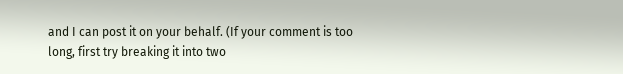and I can post it on your behalf. (If your comment is too long, first try breaking it into two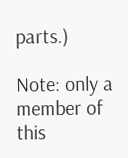parts.)

Note: only a member of this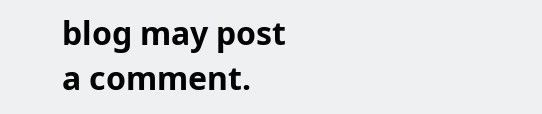blog may post a comment.